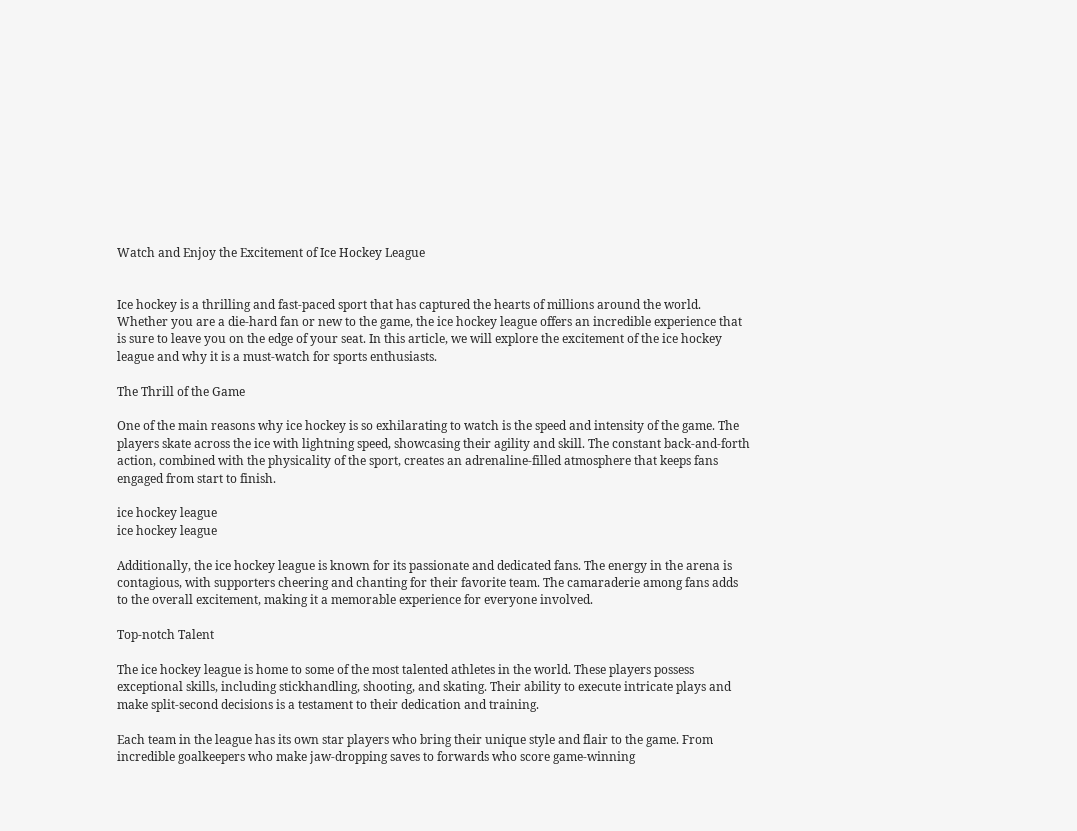Watch and Enjoy the Excitement of Ice Hockey League


Ice hockey is a thrilling and fast-paced sport that has captured the hearts of millions around the world. Whether you are a die-hard fan or new to the game, the ice hockey league offers an incredible experience that is sure to leave you on the edge of your seat. In this article, we will explore the excitement of the ice hockey league and why it is a must-watch for sports enthusiasts.

The Thrill of the Game

One of the main reasons why ice hockey is so exhilarating to watch is the speed and intensity of the game. The players skate across the ice with lightning speed, showcasing their agility and skill. The constant back-and-forth action, combined with the physicality of the sport, creates an adrenaline-filled atmosphere that keeps fans engaged from start to finish.

ice hockey league
ice hockey league

Additionally, the ice hockey league is known for its passionate and dedicated fans. The energy in the arena is contagious, with supporters cheering and chanting for their favorite team. The camaraderie among fans adds to the overall excitement, making it a memorable experience for everyone involved.

Top-notch Talent

The ice hockey league is home to some of the most talented athletes in the world. These players possess exceptional skills, including stickhandling, shooting, and skating. Their ability to execute intricate plays and make split-second decisions is a testament to their dedication and training.

Each team in the league has its own star players who bring their unique style and flair to the game. From incredible goalkeepers who make jaw-dropping saves to forwards who score game-winning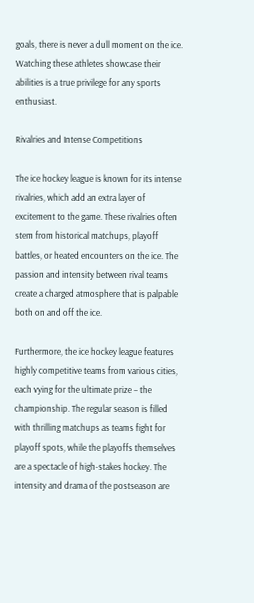goals, there is never a dull moment on the ice. Watching these athletes showcase their abilities is a true privilege for any sports enthusiast.

Rivalries and Intense Competitions

The ice hockey league is known for its intense rivalries, which add an extra layer of excitement to the game. These rivalries often stem from historical matchups, playoff battles, or heated encounters on the ice. The passion and intensity between rival teams create a charged atmosphere that is palpable both on and off the ice.

Furthermore, the ice hockey league features highly competitive teams from various cities, each vying for the ultimate prize – the championship. The regular season is filled with thrilling matchups as teams fight for playoff spots, while the playoffs themselves are a spectacle of high-stakes hockey. The intensity and drama of the postseason are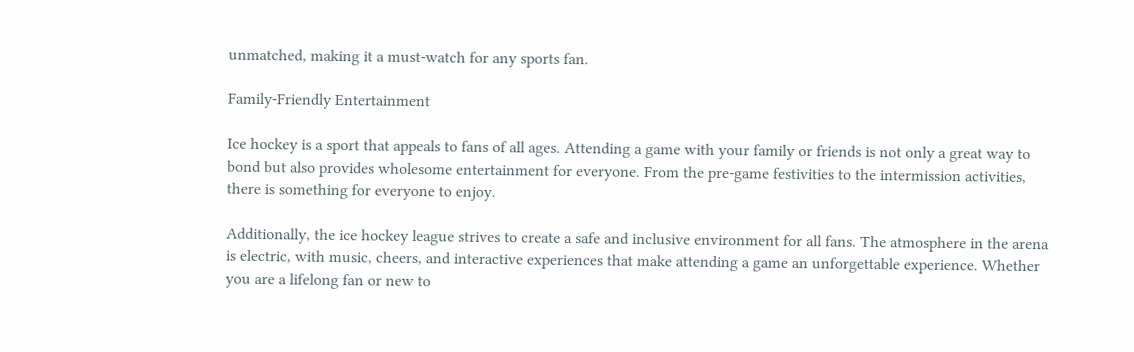unmatched, making it a must-watch for any sports fan.

Family-Friendly Entertainment

Ice hockey is a sport that appeals to fans of all ages. Attending a game with your family or friends is not only a great way to bond but also provides wholesome entertainment for everyone. From the pre-game festivities to the intermission activities, there is something for everyone to enjoy.

Additionally, the ice hockey league strives to create a safe and inclusive environment for all fans. The atmosphere in the arena is electric, with music, cheers, and interactive experiences that make attending a game an unforgettable experience. Whether you are a lifelong fan or new to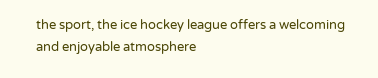the sport, the ice hockey league offers a welcoming and enjoyable atmosphere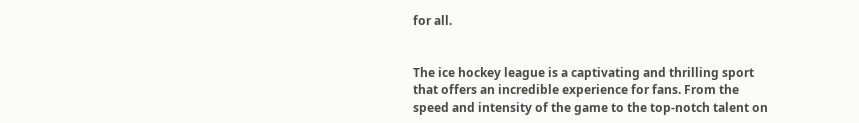for all.


The ice hockey league is a captivating and thrilling sport that offers an incredible experience for fans. From the speed and intensity of the game to the top-notch talent on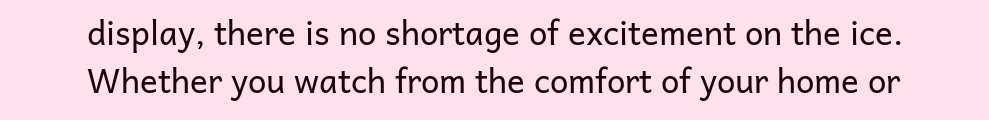display, there is no shortage of excitement on the ice. Whether you watch from the comfort of your home or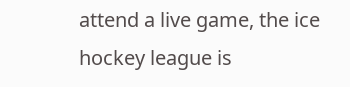attend a live game, the ice hockey league is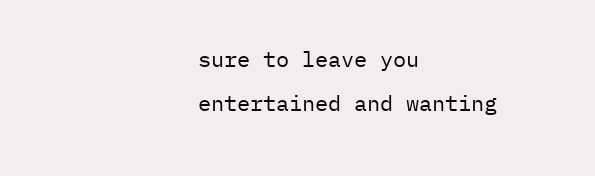sure to leave you entertained and wanting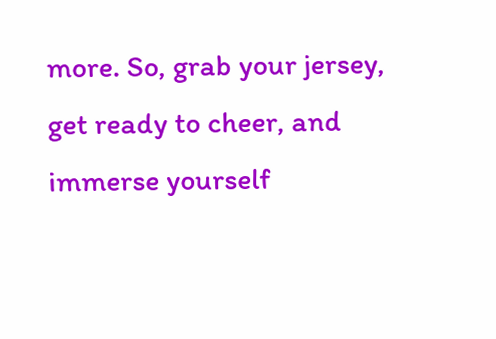more. So, grab your jersey, get ready to cheer, and immerse yourself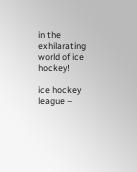in the exhilarating world of ice hockey!

ice hockey league –